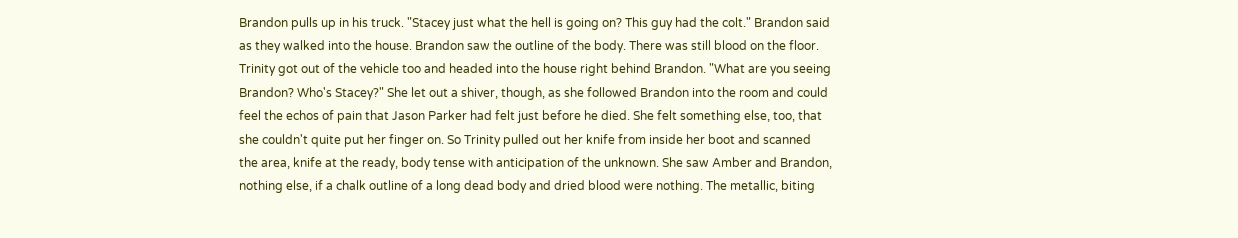Brandon pulls up in his truck. "Stacey just what the hell is going on? This guy had the colt." Brandon said as they walked into the house. Brandon saw the outline of the body. There was still blood on the floor.
Trinity got out of the vehicle too and headed into the house right behind Brandon. "What are you seeing Brandon? Who's Stacey?" She let out a shiver, though, as she followed Brandon into the room and could feel the echos of pain that Jason Parker had felt just before he died. She felt something else, too, that she couldn't quite put her finger on. So Trinity pulled out her knife from inside her boot and scanned the area, knife at the ready, body tense with anticipation of the unknown. She saw Amber and Brandon, nothing else, if a chalk outline of a long dead body and dried blood were nothing. The metallic, biting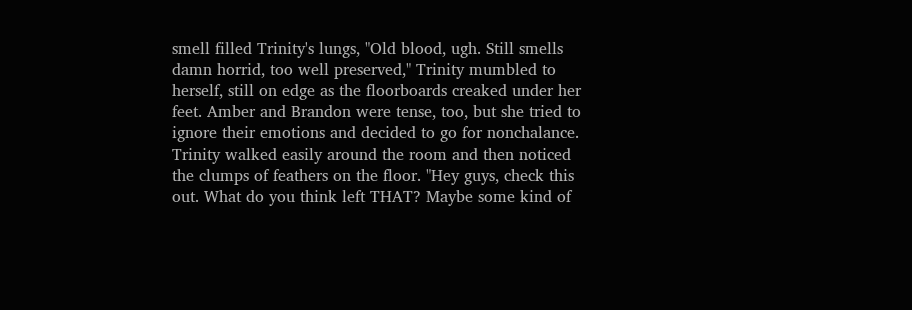smell filled Trinity's lungs, "Old blood, ugh. Still smells damn horrid, too well preserved," Trinity mumbled to herself, still on edge as the floorboards creaked under her feet. Amber and Brandon were tense, too, but she tried to ignore their emotions and decided to go for nonchalance. Trinity walked easily around the room and then noticed the clumps of feathers on the floor. "Hey guys, check this out. What do you think left THAT? Maybe some kind of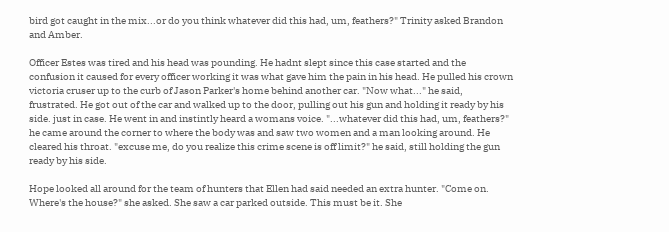bird got caught in the mix...or do you think whatever did this had, um, feathers?" Trinity asked Brandon and Amber.

Officer Estes was tired and his head was pounding. He hadnt slept since this case started and the confusion it caused for every officer working it was what gave him the pain in his head. He pulled his crown victoria cruser up to the curb of Jason Parker's home behind another car. "Now what..." he said, frustrated. He got out of the car and walked up to the door, pulling out his gun and holding it ready by his side. just in case. He went in and instintly heard a womans voice. "...whatever did this had, um, feathers?" he came around the corner to where the body was and saw two women and a man looking around. He cleared his throat. "excuse me, do you realize this crime scene is off limit?" he said, still holding the gun ready by his side.

Hope looked all around for the team of hunters that Ellen had said needed an extra hunter. "Come on. Where's the house?" she asked. She saw a car parked outside. This must be it. She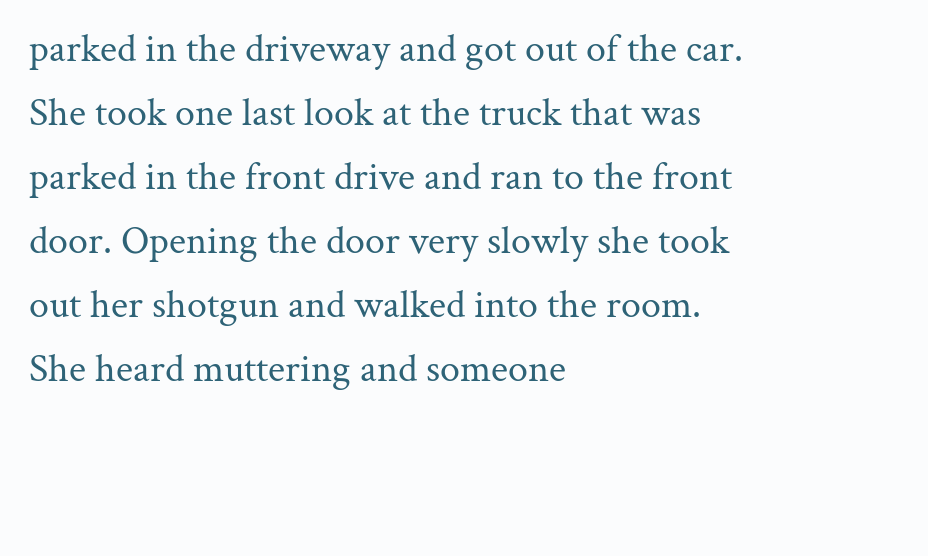parked in the driveway and got out of the car. She took one last look at the truck that was parked in the front drive and ran to the front door. Opening the door very slowly she took out her shotgun and walked into the room. She heard muttering and someone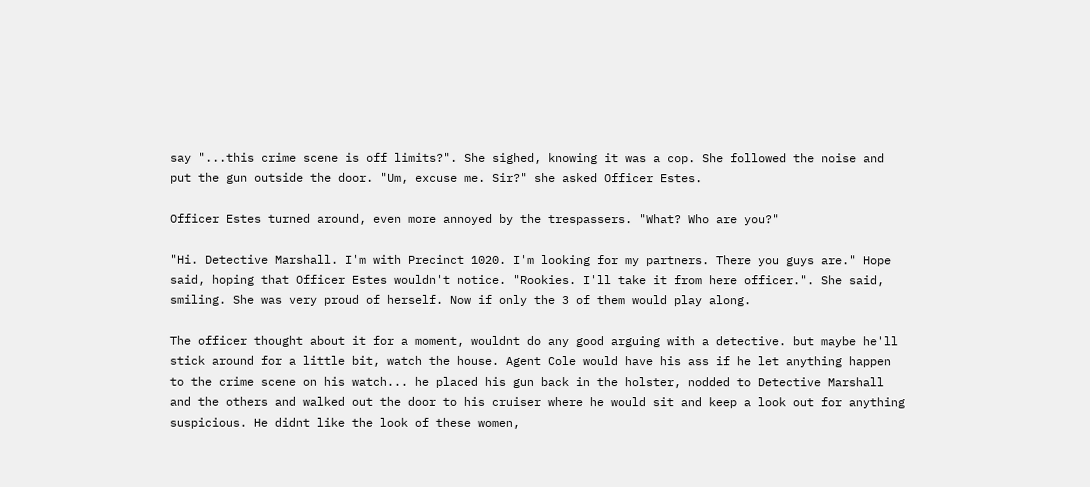say "...this crime scene is off limits?". She sighed, knowing it was a cop. She followed the noise and put the gun outside the door. "Um, excuse me. Sir?" she asked Officer Estes.

Officer Estes turned around, even more annoyed by the trespassers. "What? Who are you?"

"Hi. Detective Marshall. I'm with Precinct 1020. I'm looking for my partners. There you guys are." Hope said, hoping that Officer Estes wouldn't notice. "Rookies. I'll take it from here officer.". She said, smiling. She was very proud of herself. Now if only the 3 of them would play along.

The officer thought about it for a moment, wouldnt do any good arguing with a detective. but maybe he'll stick around for a little bit, watch the house. Agent Cole would have his ass if he let anything happen to the crime scene on his watch... he placed his gun back in the holster, nodded to Detective Marshall and the others and walked out the door to his cruiser where he would sit and keep a look out for anything suspicious. He didnt like the look of these women,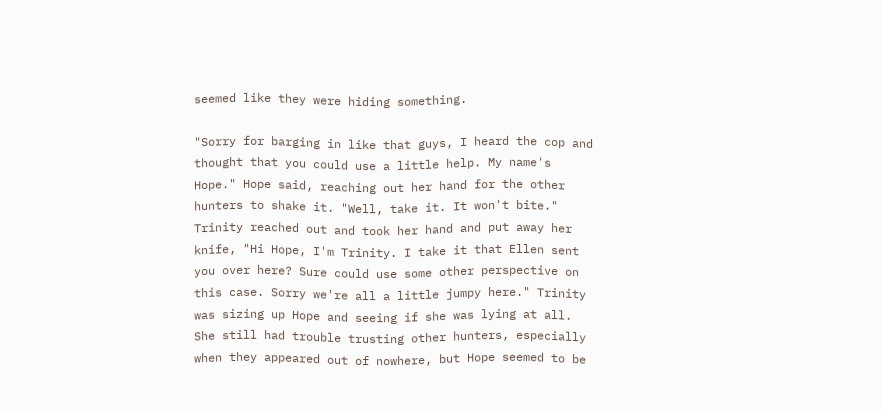seemed like they were hiding something.

"Sorry for barging in like that guys, I heard the cop and thought that you could use a little help. My name's Hope." Hope said, reaching out her hand for the other hunters to shake it. "Well, take it. It won't bite."
Trinity reached out and took her hand and put away her knife, "Hi Hope, I'm Trinity. I take it that Ellen sent you over here? Sure could use some other perspective on this case. Sorry we're all a little jumpy here." Trinity was sizing up Hope and seeing if she was lying at all. She still had trouble trusting other hunters, especially when they appeared out of nowhere, but Hope seemed to be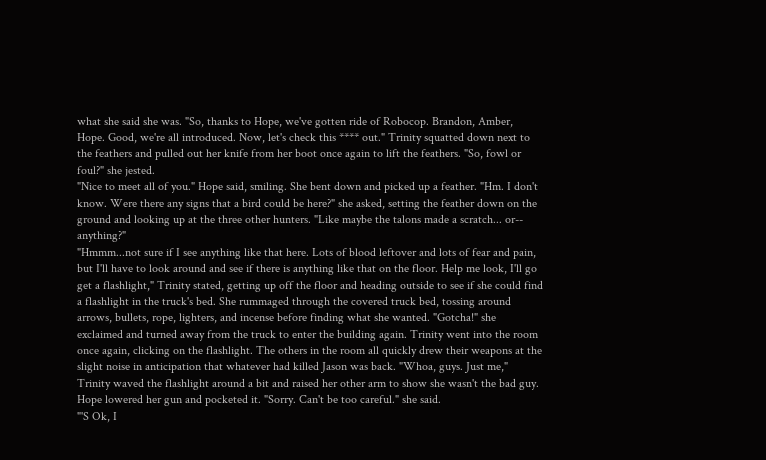what she said she was. "So, thanks to Hope, we've gotten ride of Robocop. Brandon, Amber, Hope. Good, we're all introduced. Now, let's check this **** out." Trinity squatted down next to the feathers and pulled out her knife from her boot once again to lift the feathers. "So, fowl or foul?" she jested.
"Nice to meet all of you." Hope said, smiling. She bent down and picked up a feather. "Hm. I don't know. Were there any signs that a bird could be here?" she asked, setting the feather down on the ground and looking up at the three other hunters. "Like maybe the talons made a scratch... or-- anything?"
"Hmmm...not sure if I see anything like that here. Lots of blood leftover and lots of fear and pain, but I'll have to look around and see if there is anything like that on the floor. Help me look, I'll go get a flashlight," Trinity stated, getting up off the floor and heading outside to see if she could find a flashlight in the truck's bed. She rummaged through the covered truck bed, tossing around arrows, bullets, rope, lighters, and incense before finding what she wanted. "Gotcha!" she exclaimed and turned away from the truck to enter the building again. Trinity went into the room once again, clicking on the flashlight. The others in the room all quickly drew their weapons at the slight noise in anticipation that whatever had killed Jason was back. "Whoa, guys. Just me," Trinity waved the flashlight around a bit and raised her other arm to show she wasn't the bad guy.
Hope lowered her gun and pocketed it. "Sorry. Can't be too careful." she said.
"'S Ok, I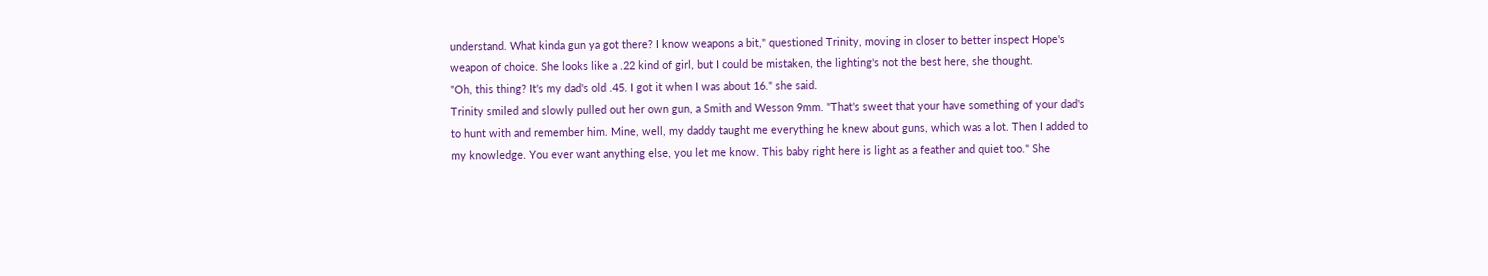understand. What kinda gun ya got there? I know weapons a bit," questioned Trinity, moving in closer to better inspect Hope's weapon of choice. She looks like a .22 kind of girl, but I could be mistaken, the lighting's not the best here, she thought.
"Oh, this thing? It's my dad's old .45. I got it when I was about 16." she said.
Trinity smiled and slowly pulled out her own gun, a Smith and Wesson 9mm. "That's sweet that your have something of your dad's to hunt with and remember him. Mine, well, my daddy taught me everything he knew about guns, which was a lot. Then I added to my knowledge. You ever want anything else, you let me know. This baby right here is light as a feather and quiet too." She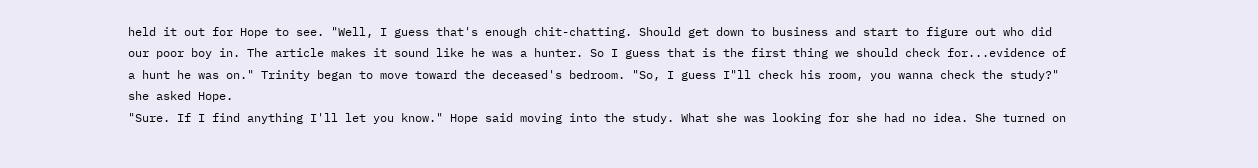held it out for Hope to see. "Well, I guess that's enough chit-chatting. Should get down to business and start to figure out who did our poor boy in. The article makes it sound like he was a hunter. So I guess that is the first thing we should check for...evidence of a hunt he was on." Trinity began to move toward the deceased's bedroom. "So, I guess I"ll check his room, you wanna check the study?" she asked Hope.
"Sure. If I find anything I'll let you know." Hope said moving into the study. What she was looking for she had no idea. She turned on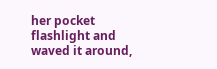her pocket flashlight and waved it around,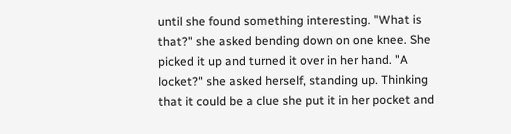until she found something interesting. "What is that?" she asked bending down on one knee. She picked it up and turned it over in her hand. "A locket?" she asked herself, standing up. Thinking that it could be a clue she put it in her pocket and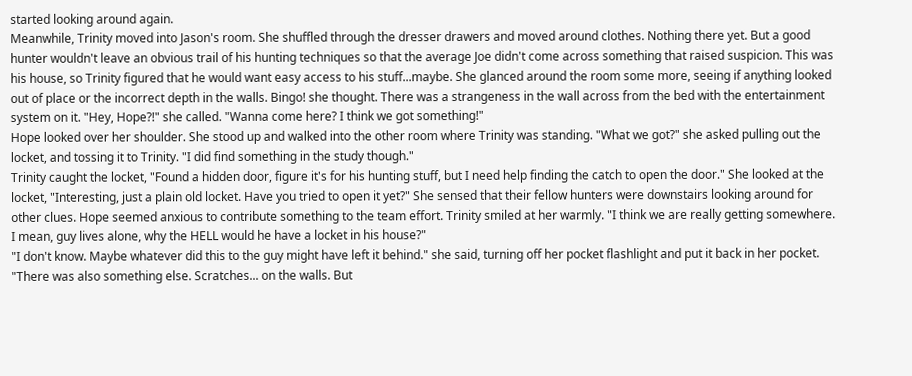started looking around again.
Meanwhile, Trinity moved into Jason's room. She shuffled through the dresser drawers and moved around clothes. Nothing there yet. But a good hunter wouldn't leave an obvious trail of his hunting techniques so that the average Joe didn't come across something that raised suspicion. This was his house, so Trinity figured that he would want easy access to his stuff...maybe. She glanced around the room some more, seeing if anything looked out of place or the incorrect depth in the walls. Bingo! she thought. There was a strangeness in the wall across from the bed with the entertainment system on it. "Hey, Hope?!" she called. "Wanna come here? I think we got something!"
Hope looked over her shoulder. She stood up and walked into the other room where Trinity was standing. "What we got?" she asked pulling out the locket, and tossing it to Trinity. "I did find something in the study though."
Trinity caught the locket, "Found a hidden door, figure it's for his hunting stuff, but I need help finding the catch to open the door." She looked at the locket, "Interesting, just a plain old locket. Have you tried to open it yet?" She sensed that their fellow hunters were downstairs looking around for other clues. Hope seemed anxious to contribute something to the team effort. Trinity smiled at her warmly. "I think we are really getting somewhere. I mean, guy lives alone, why the HELL would he have a locket in his house?"
"I don't know. Maybe whatever did this to the guy might have left it behind." she said, turning off her pocket flashlight and put it back in her pocket. "There was also something else. Scratches... on the walls. But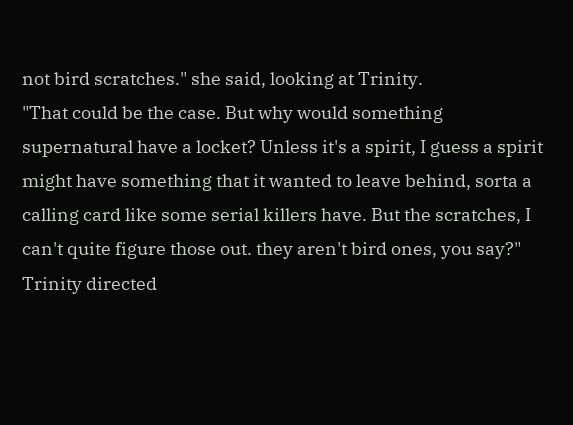not bird scratches." she said, looking at Trinity.
"That could be the case. But why would something supernatural have a locket? Unless it's a spirit, I guess a spirit might have something that it wanted to leave behind, sorta a calling card like some serial killers have. But the scratches, I can't quite figure those out. they aren't bird ones, you say?" Trinity directed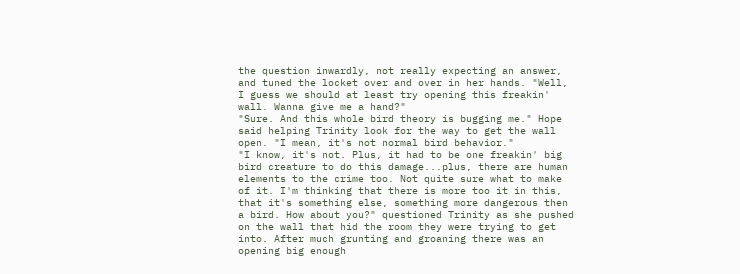the question inwardly, not really expecting an answer, and tuned the locket over and over in her hands. "Well, I guess we should at least try opening this freakin' wall. Wanna give me a hand?"
"Sure. And this whole bird theory is bugging me." Hope said helping Trinity look for the way to get the wall open. "I mean, it's not normal bird behavior."
"I know, it's not. Plus, it had to be one freakin' big bird creature to do this damage...plus, there are human elements to the crime too. Not quite sure what to make of it. I'm thinking that there is more too it in this, that it's something else, something more dangerous then a bird. How about you?" questioned Trinity as she pushed on the wall that hid the room they were trying to get into. After much grunting and groaning there was an opening big enough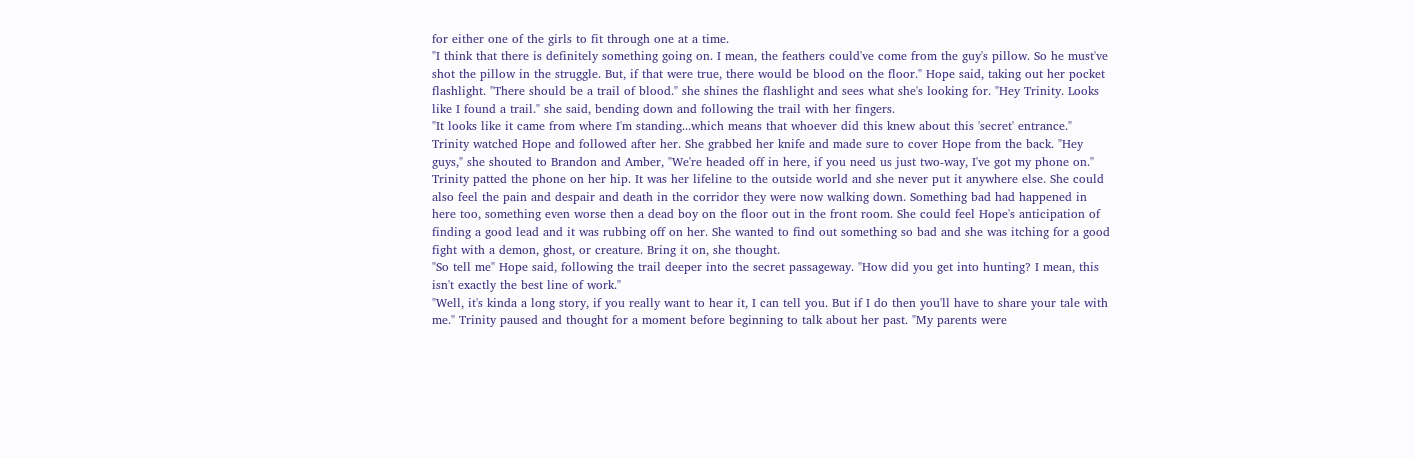for either one of the girls to fit through one at a time.
"I think that there is definitely something going on. I mean, the feathers could've come from the guy's pillow. So he must've shot the pillow in the struggle. But, if that were true, there would be blood on the floor." Hope said, taking out her pocket flashlight. "There should be a trail of blood." she shines the flashlight and sees what she's looking for. "Hey Trinity. Looks like I found a trail." she said, bending down and following the trail with her fingers.
"It looks like it came from where I'm standing...which means that whoever did this knew about this 'secret' entrance." Trinity watched Hope and followed after her. She grabbed her knife and made sure to cover Hope from the back. "Hey guys," she shouted to Brandon and Amber, "We're headed off in here, if you need us just two-way, I've got my phone on." Trinity patted the phone on her hip. It was her lifeline to the outside world and she never put it anywhere else. She could also feel the pain and despair and death in the corridor they were now walking down. Something bad had happened in here too, something even worse then a dead boy on the floor out in the front room. She could feel Hope's anticipation of finding a good lead and it was rubbing off on her. She wanted to find out something so bad and she was itching for a good fight with a demon, ghost, or creature. Bring it on, she thought.
"So tell me" Hope said, following the trail deeper into the secret passageway. "How did you get into hunting? I mean, this isn't exactly the best line of work."
"Well, it's kinda a long story, if you really want to hear it, I can tell you. But if I do then you'll have to share your tale with me." Trinity paused and thought for a moment before beginning to talk about her past. "My parents were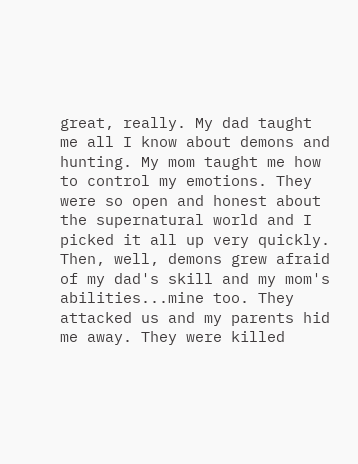great, really. My dad taught me all I know about demons and hunting. My mom taught me how to control my emotions. They were so open and honest about the supernatural world and I picked it all up very quickly. Then, well, demons grew afraid of my dad's skill and my mom's abilities...mine too. They attacked us and my parents hid me away. They were killed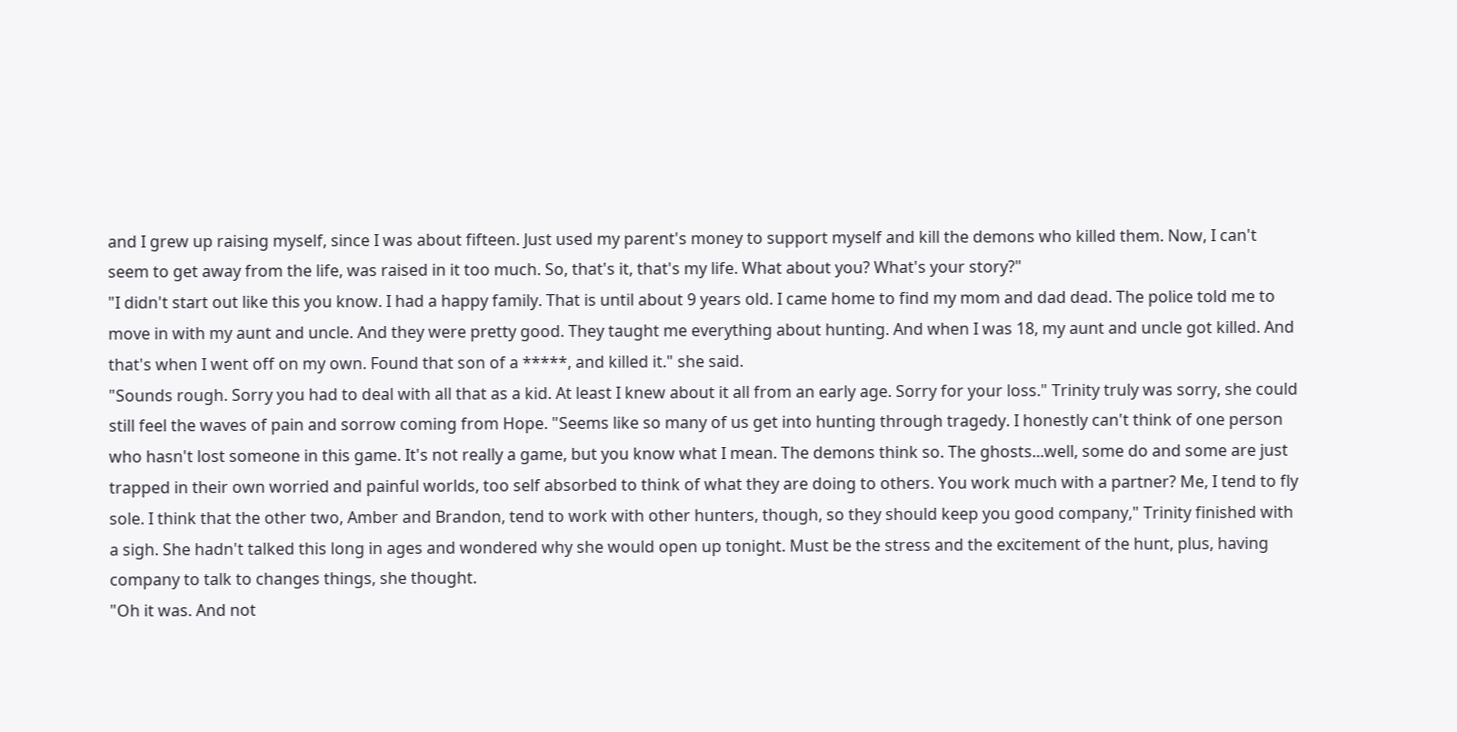and I grew up raising myself, since I was about fifteen. Just used my parent's money to support myself and kill the demons who killed them. Now, I can't seem to get away from the life, was raised in it too much. So, that's it, that's my life. What about you? What's your story?"
"I didn't start out like this you know. I had a happy family. That is until about 9 years old. I came home to find my mom and dad dead. The police told me to move in with my aunt and uncle. And they were pretty good. They taught me everything about hunting. And when I was 18, my aunt and uncle got killed. And that's when I went off on my own. Found that son of a *****, and killed it." she said.
"Sounds rough. Sorry you had to deal with all that as a kid. At least I knew about it all from an early age. Sorry for your loss." Trinity truly was sorry, she could still feel the waves of pain and sorrow coming from Hope. "Seems like so many of us get into hunting through tragedy. I honestly can't think of one person who hasn't lost someone in this game. It's not really a game, but you know what I mean. The demons think so. The ghosts...well, some do and some are just trapped in their own worried and painful worlds, too self absorbed to think of what they are doing to others. You work much with a partner? Me, I tend to fly sole. I think that the other two, Amber and Brandon, tend to work with other hunters, though, so they should keep you good company," Trinity finished with a sigh. She hadn't talked this long in ages and wondered why she would open up tonight. Must be the stress and the excitement of the hunt, plus, having company to talk to changes things, she thought.
"Oh it was. And not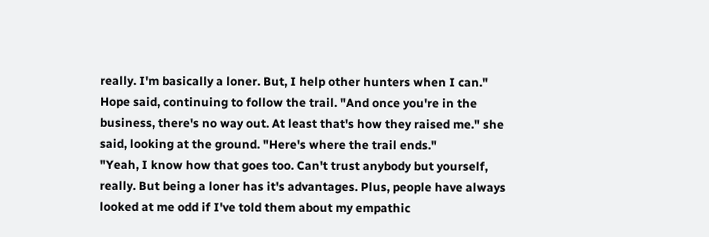really. I'm basically a loner. But, I help other hunters when I can." Hope said, continuing to follow the trail. "And once you're in the business, there's no way out. At least that's how they raised me." she said, looking at the ground. "Here's where the trail ends."
"Yeah, I know how that goes too. Can't trust anybody but yourself, really. But being a loner has it's advantages. Plus, people have always looked at me odd if I've told them about my empathic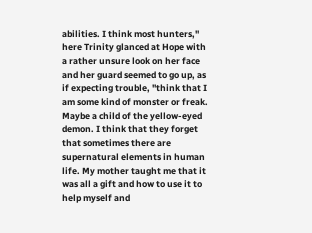abilities. I think most hunters," here Trinity glanced at Hope with a rather unsure look on her face and her guard seemed to go up, as if expecting trouble, "think that I am some kind of monster or freak. Maybe a child of the yellow-eyed demon. I think that they forget that sometimes there are supernatural elements in human life. My mother taught me that it was all a gift and how to use it to help myself and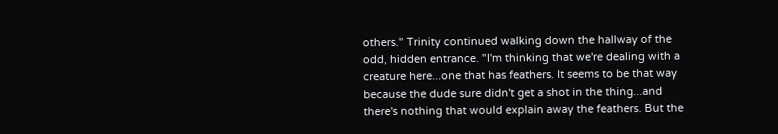others." Trinity continued walking down the hallway of the odd, hidden entrance. "I'm thinking that we're dealing with a creature here...one that has feathers. It seems to be that way because the dude sure didn't get a shot in the thing...and there's nothing that would explain away the feathers. But the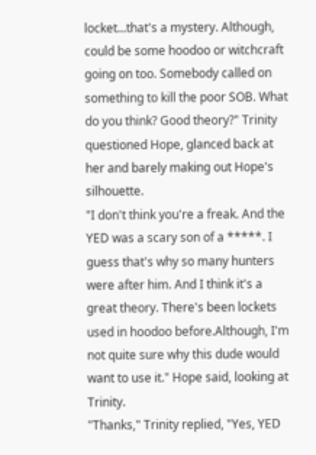locket...that's a mystery. Although, could be some hoodoo or witchcraft going on too. Somebody called on something to kill the poor SOB. What do you think? Good theory?" Trinity questioned Hope, glanced back at her and barely making out Hope's silhouette.
"I don't think you're a freak. And the YED was a scary son of a *****. I guess that's why so many hunters were after him. And I think it's a great theory. There's been lockets used in hoodoo before.Although, I'm not quite sure why this dude would want to use it." Hope said, looking at Trinity.
"Thanks," Trinity replied, "Yes, YED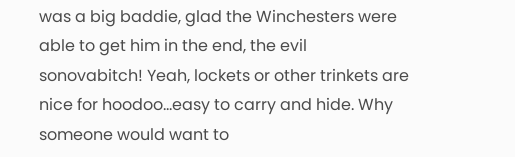was a big baddie, glad the Winchesters were able to get him in the end, the evil sonovabitch! Yeah, lockets or other trinkets are nice for hoodoo...easy to carry and hide. Why someone would want to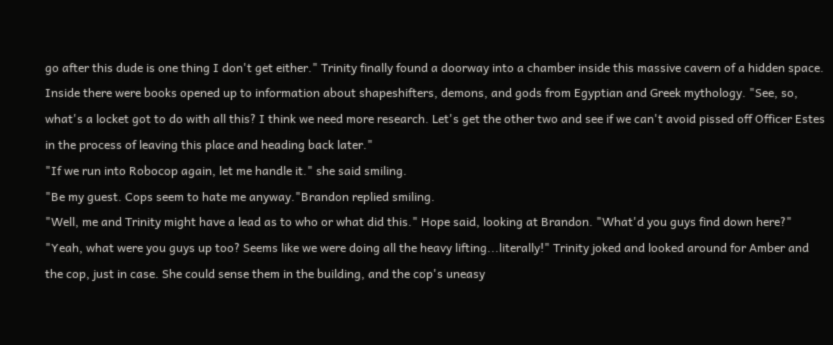go after this dude is one thing I don't get either." Trinity finally found a doorway into a chamber inside this massive cavern of a hidden space. Inside there were books opened up to information about shapeshifters, demons, and gods from Egyptian and Greek mythology. "See, so, what's a locket got to do with all this? I think we need more research. Let's get the other two and see if we can't avoid pissed off Officer Estes in the process of leaving this place and heading back later."
"If we run into Robocop again, let me handle it." she said smiling.
"Be my guest. Cops seem to hate me anyway."Brandon replied smiling.
"Well, me and Trinity might have a lead as to who or what did this." Hope said, looking at Brandon. "What'd you guys find down here?"
"Yeah, what were you guys up too? Seems like we were doing all the heavy lifting...literally!" Trinity joked and looked around for Amber and the cop, just in case. She could sense them in the building, and the cop's uneasy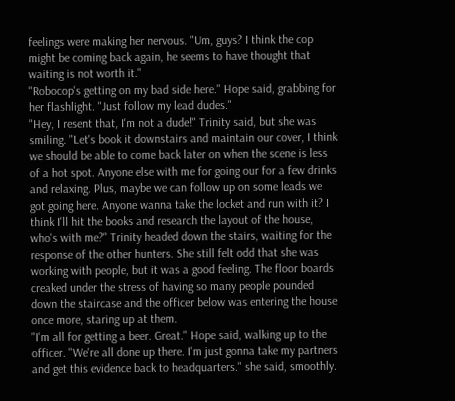feelings were making her nervous. "Um, guys? I think the cop might be coming back again, he seems to have thought that waiting is not worth it."
"Robocop's getting on my bad side here." Hope said, grabbing for her flashlight. "Just follow my lead dudes."
"Hey, I resent that, I'm not a dude!" Trinity said, but she was smiling. "Let's book it downstairs and maintain our cover, I think we should be able to come back later on when the scene is less of a hot spot. Anyone else with me for going our for a few drinks and relaxing. Plus, maybe we can follow up on some leads we got going here. Anyone wanna take the locket and run with it? I think I'll hit the books and research the layout of the house, who's with me?" Trinity headed down the stairs, waiting for the response of the other hunters. She still felt odd that she was working with people, but it was a good feeling. The floor boards creaked under the stress of having so many people pounded down the staircase and the officer below was entering the house once more, staring up at them.
"I'm all for getting a beer. Great." Hope said, walking up to the officer. "We're all done up there. I'm just gonna take my partners and get this evidence back to headquarters." she said, smoothly.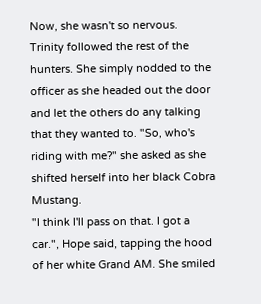Now, she wasn't so nervous.
Trinity followed the rest of the hunters. She simply nodded to the officer as she headed out the door and let the others do any talking that they wanted to. "So, who's riding with me?" she asked as she shifted herself into her black Cobra Mustang.
"I think I'll pass on that. I got a car.", Hope said, tapping the hood of her white Grand AM. She smiled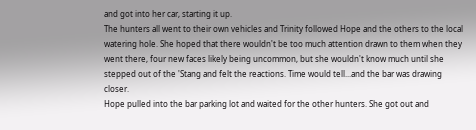and got into her car, starting it up.
The hunters all went to their own vehicles and Trinity followed Hope and the others to the local watering hole. She hoped that there wouldn't be too much attention drawn to them when they went there, four new faces likely being uncommon, but she wouldn't know much until she stepped out of the 'Stang and felt the reactions. Time would tell...and the bar was drawing closer.
Hope pulled into the bar parking lot and waited for the other hunters. She got out and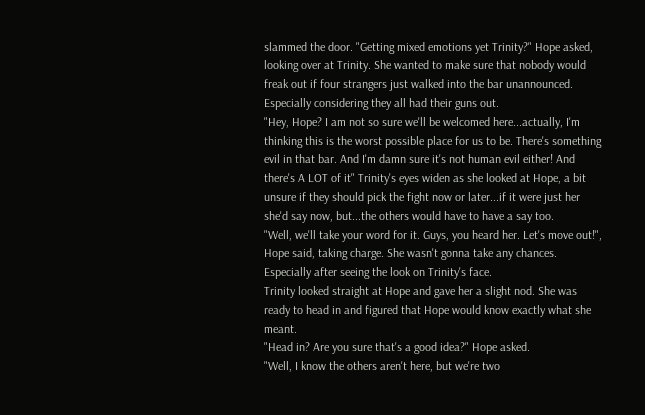slammed the door. "Getting mixed emotions yet Trinity?" Hope asked, looking over at Trinity. She wanted to make sure that nobody would freak out if four strangers just walked into the bar unannounced. Especially considering they all had their guns out.
"Hey, Hope? I am not so sure we'll be welcomed here...actually, I'm thinking this is the worst possible place for us to be. There's something evil in that bar. And I'm damn sure it's not human evil either! And there's A LOT of it" Trinity's eyes widen as she looked at Hope, a bit unsure if they should pick the fight now or later...if it were just her she'd say now, but...the others would have to have a say too.
"Well, we'll take your word for it. Guys, you heard her. Let's move out!", Hope said, taking charge. She wasn't gonna take any chances. Especially after seeing the look on Trinity's face.
Trinity looked straight at Hope and gave her a slight nod. She was ready to head in and figured that Hope would know exactly what she meant.
"Head in? Are you sure that's a good idea?" Hope asked.
"Well, I know the others aren't here, but we're two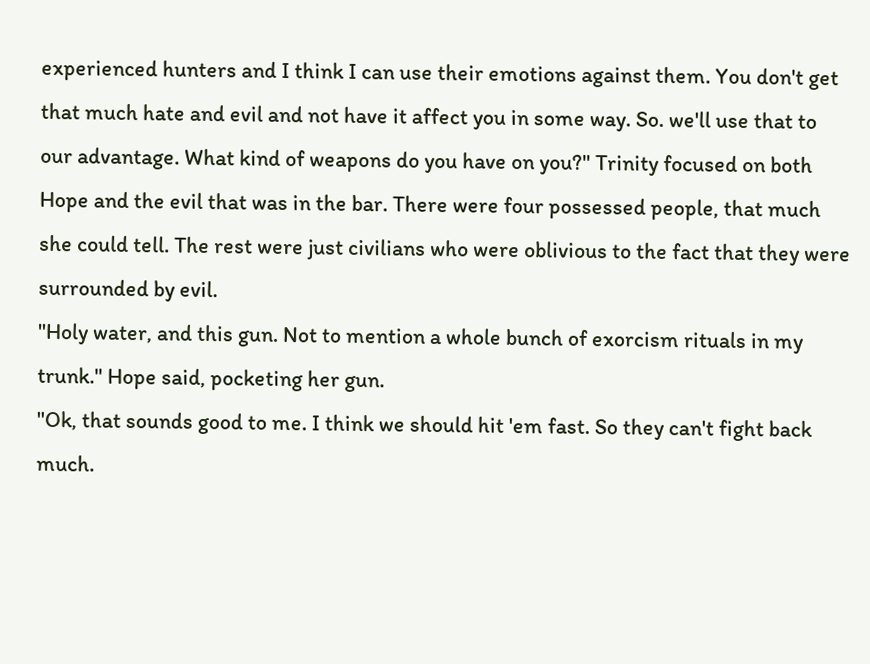experienced hunters and I think I can use their emotions against them. You don't get that much hate and evil and not have it affect you in some way. So. we'll use that to our advantage. What kind of weapons do you have on you?" Trinity focused on both Hope and the evil that was in the bar. There were four possessed people, that much she could tell. The rest were just civilians who were oblivious to the fact that they were surrounded by evil.
"Holy water, and this gun. Not to mention a whole bunch of exorcism rituals in my trunk." Hope said, pocketing her gun.
"Ok, that sounds good to me. I think we should hit 'em fast. So they can't fight back much.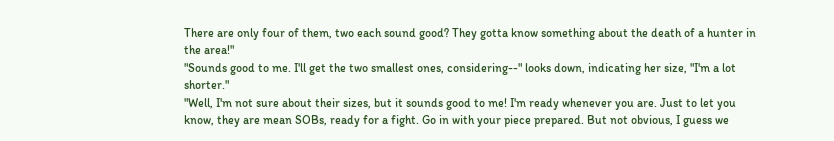There are only four of them, two each sound good? They gotta know something about the death of a hunter in the area!"
"Sounds good to me. I'll get the two smallest ones, considering--" looks down, indicating her size, "I'm a lot shorter."
"Well, I'm not sure about their sizes, but it sounds good to me! I'm ready whenever you are. Just to let you know, they are mean SOBs, ready for a fight. Go in with your piece prepared. But not obvious, I guess we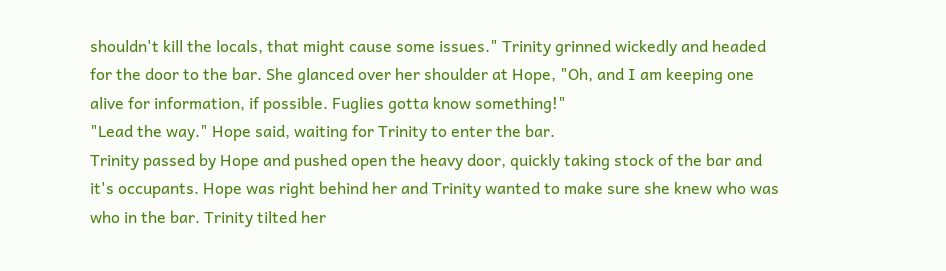shouldn't kill the locals, that might cause some issues." Trinity grinned wickedly and headed for the door to the bar. She glanced over her shoulder at Hope, "Oh, and I am keeping one alive for information, if possible. Fuglies gotta know something!"
"Lead the way." Hope said, waiting for Trinity to enter the bar.
Trinity passed by Hope and pushed open the heavy door, quickly taking stock of the bar and it's occupants. Hope was right behind her and Trinity wanted to make sure she knew who was who in the bar. Trinity tilted her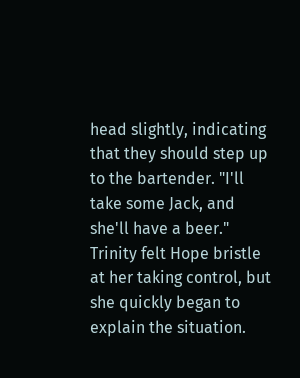head slightly, indicating that they should step up to the bartender. "I'll take some Jack, and she'll have a beer." Trinity felt Hope bristle at her taking control, but she quickly began to explain the situation.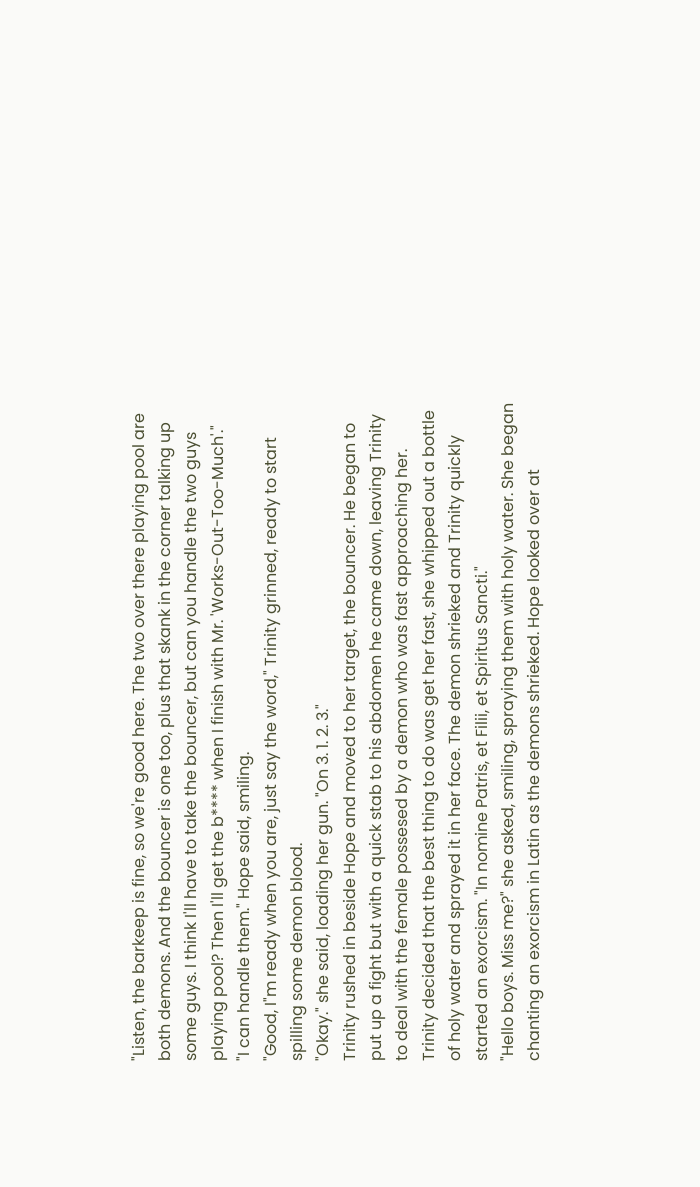"Listen, the barkeep is fine, so we're good here. The two over there playing pool are both demons. And the bouncer is one too, plus that skank in the corner talking up some guys. I think I'll have to take the bouncer, but can you handle the two guys playing pool? Then I'll get the b**** when I finish with Mr. 'Works-Out-Too-Much'."
"I can handle them." Hope said, smiling.
"Good, I"m ready when you are, just say the word," Trinity grinned, ready to start spilling some demon blood.
"Okay." she said, loading her gun. "On 3. 1. 2. 3."
Trinity rushed in beside Hope and moved to her target, the bouncer. He began to put up a fight but with a quick stab to his abdomen he came down, leaving Trinity to deal with the female possesed by a demon who was fast approaching her. Trinity decided that the best thing to do was get her fast, she whipped out a bottle of holy water and sprayed it in her face. The demon shrieked and Trinity quickly started an exorcism. "In nomine Patris, et Filii, et Spiritus Sancti."
"Hello boys. Miss me?" she asked, smiling, spraying them with holy water. She began chanting an exorcism in Latin as the demons shrieked. Hope looked over at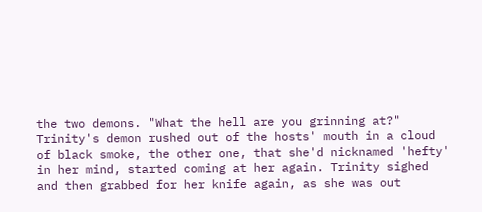the two demons. "What the hell are you grinning at?"
Trinity's demon rushed out of the hosts' mouth in a cloud of black smoke, the other one, that she'd nicknamed 'hefty' in her mind, started coming at her again. Trinity sighed and then grabbed for her knife again, as she was out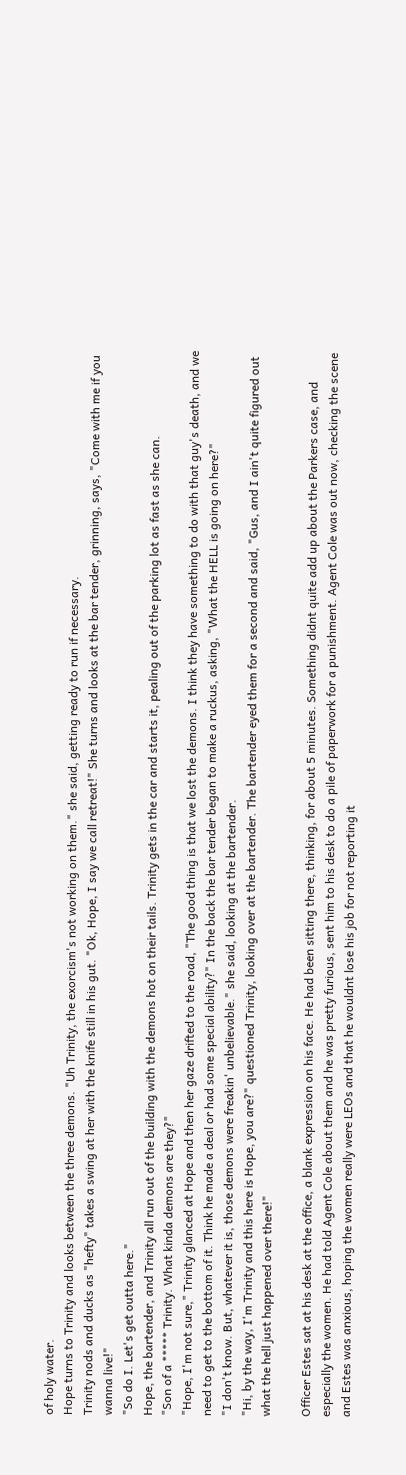of holy water.
Hope turns to Trinity and looks between the three demons. "Uh Trinity, the exorcism's not working on them." she said, getting ready to run if necessary.
Trinity nods and ducks as "hefty" takes a swing at her with the knife still in his gut. "Ok, Hope, I say we call retreat!" She turns and looks at the bar tender, grinning, says, "Come with me if you wanna live!"
"So do I. Let's get outta here."
Hope, the bartender, and Trinity all run out of the building with the demons hot on their tails. Trinity gets in the car and starts it, pealing out of the parking lot as fast as she can.
"Son of a ***** Trinity. What kinda demons are they?"
"Hope, I'm not sure," Trinity glanced at Hope and then her gaze drifted to the road, "The good thing is that we lost the demons. I think they have something to do with that guy's death, and we need to get to the bottom of it. Think he made a deal or had some special ability?" In the back the bar tender began to make a ruckus, asking, "What the HELL is going on here?"
"I don't know. But, whatever it is, those demons were freakin' unbelievable." she said, looking at the bartender.
"Hi, by the way, I'm Trinity and this here is Hope, you are?" questioned Trinity, looking over at the bartender. The bartender eyed them for a second and said, "Gus, and I ain't quite figured out what the hell just happened over there!"

Officer Estes sat at his desk at the office, a blank expression on his face. He had been sitting there, thinking, for about 5 minutes. Something didnt quite add up about the Parkers case, and especially the women. He had told Agent Cole about them and he was pretty furious, sent him to his desk to do a pile of paperwork for a punishment. Agent Cole was out now, checking the scene and Estes was anxious, hoping the women really were LEOs and that he wouldnt lose his job for not reporting it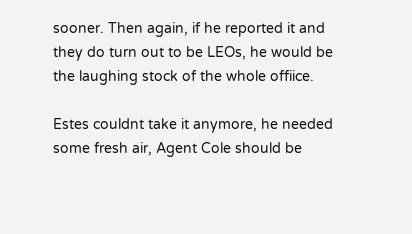sooner. Then again, if he reported it and they do turn out to be LEOs, he would be the laughing stock of the whole offiice.

Estes couldnt take it anymore, he needed some fresh air, Agent Cole should be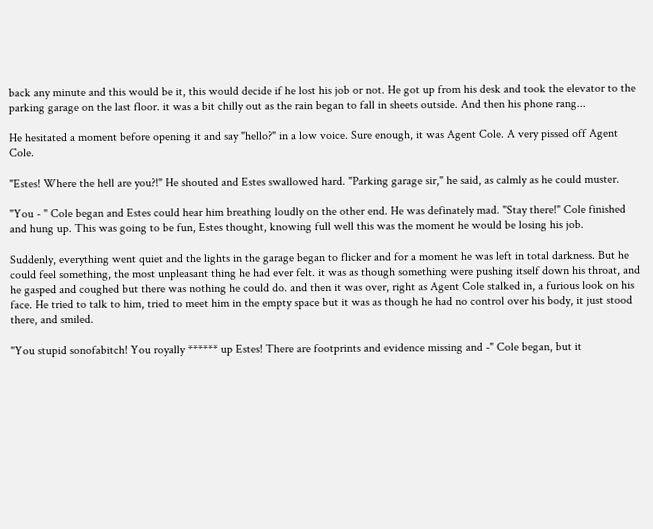back any minute and this would be it, this would decide if he lost his job or not. He got up from his desk and took the elevator to the parking garage on the last floor. it was a bit chilly out as the rain began to fall in sheets outside. And then his phone rang...

He hesitated a moment before opening it and say "hello?" in a low voice. Sure enough, it was Agent Cole. A very pissed off Agent Cole.

"Estes! Where the hell are you?!" He shouted and Estes swallowed hard. "Parking garage sir," he said, as calmly as he could muster.

"You - " Cole began and Estes could hear him breathing loudly on the other end. He was definately mad. "Stay there!" Cole finished and hung up. This was going to be fun, Estes thought, knowing full well this was the moment he would be losing his job.

Suddenly, everything went quiet and the lights in the garage began to flicker and for a moment he was left in total darkness. But he could feel something, the most unpleasant thing he had ever felt. it was as though something were pushing itself down his throat, and he gasped and coughed but there was nothing he could do. and then it was over, right as Agent Cole stalked in, a furious look on his face. He tried to talk to him, tried to meet him in the empty space but it was as though he had no control over his body, it just stood there, and smiled.

"You stupid sonofabitch! You royally ****** up Estes! There are footprints and evidence missing and -" Cole began, but it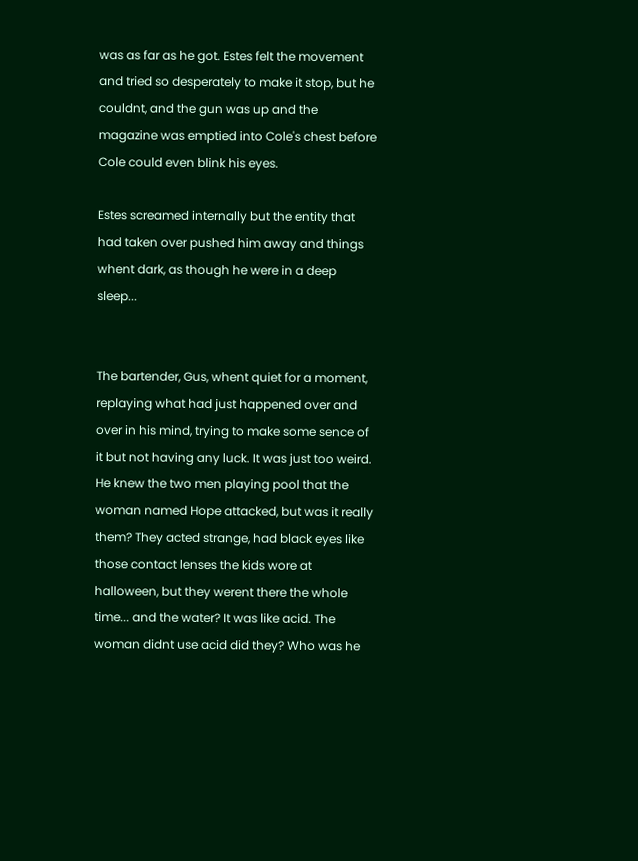was as far as he got. Estes felt the movement and tried so desperately to make it stop, but he couldnt, and the gun was up and the magazine was emptied into Cole's chest before Cole could even blink his eyes.

Estes screamed internally but the entity that had taken over pushed him away and things whent dark, as though he were in a deep sleep...


The bartender, Gus, whent quiet for a moment, replaying what had just happened over and over in his mind, trying to make some sence of it but not having any luck. It was just too weird. He knew the two men playing pool that the woman named Hope attacked, but was it really them? They acted strange, had black eyes like those contact lenses the kids wore at halloween, but they werent there the whole time... and the water? It was like acid. The woman didnt use acid did they? Who was he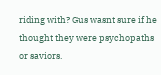riding with? Gus wasnt sure if he thought they were psychopaths or saviors.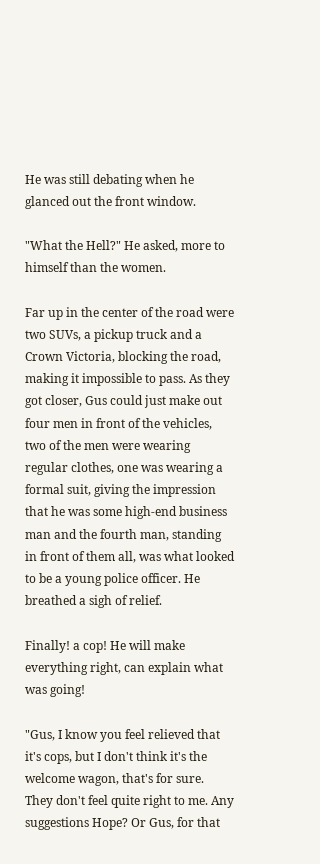He was still debating when he glanced out the front window.

"What the Hell?" He asked, more to himself than the women.

Far up in the center of the road were two SUVs, a pickup truck and a Crown Victoria, blocking the road, making it impossible to pass. As they got closer, Gus could just make out four men in front of the vehicles, two of the men were wearing regular clothes, one was wearing a formal suit, giving the impression that he was some high-end business man and the fourth man, standing in front of them all, was what looked to be a young police officer. He breathed a sigh of relief.

Finally! a cop! He will make everything right, can explain what was going!

"Gus, I know you feel relieved that it's cops, but I don't think it's the welcome wagon, that's for sure. They don't feel quite right to me. Any suggestions Hope? Or Gus, for that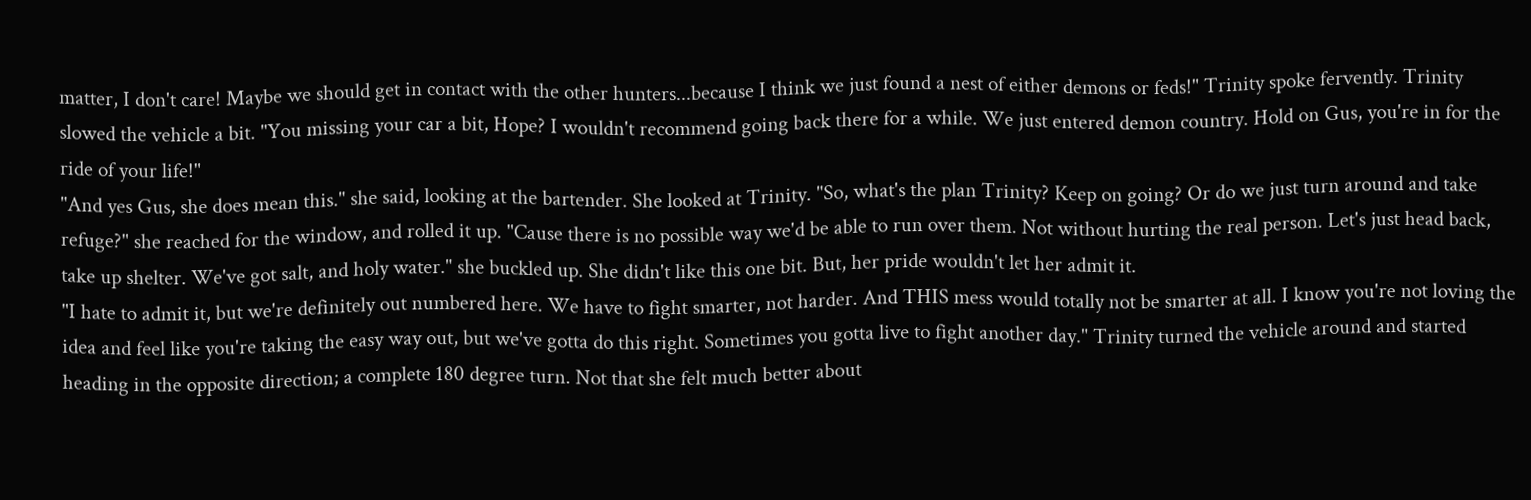matter, I don't care! Maybe we should get in contact with the other hunters...because I think we just found a nest of either demons or feds!" Trinity spoke fervently. Trinity slowed the vehicle a bit. "You missing your car a bit, Hope? I wouldn't recommend going back there for a while. We just entered demon country. Hold on Gus, you're in for the ride of your life!"
"And yes Gus, she does mean this." she said, looking at the bartender. She looked at Trinity. "So, what's the plan Trinity? Keep on going? Or do we just turn around and take refuge?" she reached for the window, and rolled it up. "Cause there is no possible way we'd be able to run over them. Not without hurting the real person. Let's just head back, take up shelter. We've got salt, and holy water." she buckled up. She didn't like this one bit. But, her pride wouldn't let her admit it.
"I hate to admit it, but we're definitely out numbered here. We have to fight smarter, not harder. And THIS mess would totally not be smarter at all. I know you're not loving the idea and feel like you're taking the easy way out, but we've gotta do this right. Sometimes you gotta live to fight another day." Trinity turned the vehicle around and started heading in the opposite direction; a complete 180 degree turn. Not that she felt much better about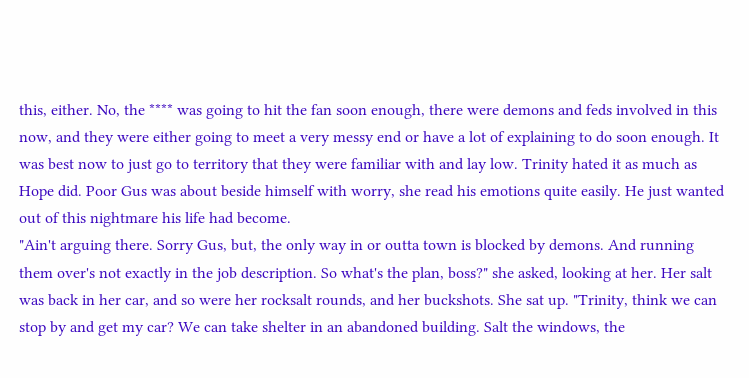this, either. No, the **** was going to hit the fan soon enough, there were demons and feds involved in this now, and they were either going to meet a very messy end or have a lot of explaining to do soon enough. It was best now to just go to territory that they were familiar with and lay low. Trinity hated it as much as Hope did. Poor Gus was about beside himself with worry, she read his emotions quite easily. He just wanted out of this nightmare his life had become.
"Ain't arguing there. Sorry Gus, but, the only way in or outta town is blocked by demons. And running them over's not exactly in the job description. So what's the plan, boss?" she asked, looking at her. Her salt was back in her car, and so were her rocksalt rounds, and her buckshots. She sat up. "Trinity, think we can stop by and get my car? We can take shelter in an abandoned building. Salt the windows, the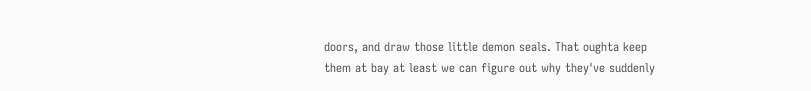doors, and draw those little demon seals. That oughta keep them at bay at least we can figure out why they've suddenly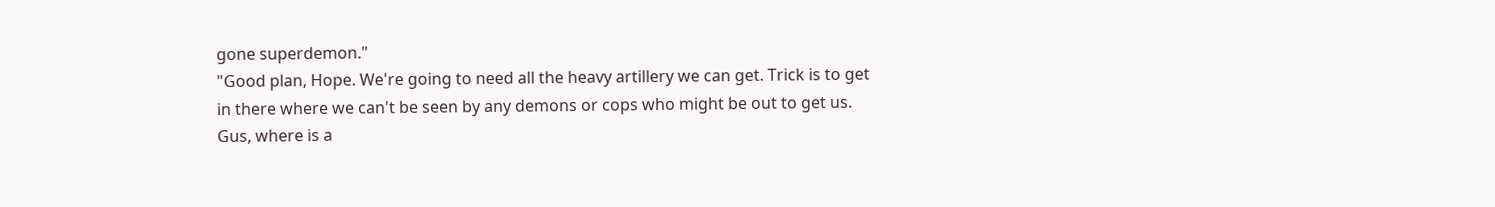gone superdemon."
"Good plan, Hope. We're going to need all the heavy artillery we can get. Trick is to get in there where we can't be seen by any demons or cops who might be out to get us. Gus, where is a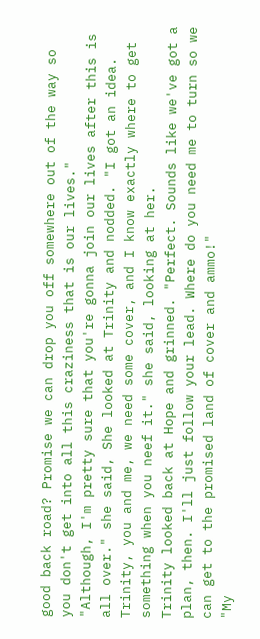good back road? Promise we can drop you off somewhere out of the way so you don't get into all this craziness that is our lives."
"Although, I'm pretty sure that you're gonna join our lives after this is all over." she said, She looked at Trinity and nodded. "I got an idea. Trinity, you and me, we need some cover, and I know exactly where to get something when you neef it." she said, looking at her.
Trinity looked back at Hope and grinned. "Perfect. Sounds like we've got a plan, then. I'll just follow your lead. Where do you need me to turn so we can get to the promised land of cover and ammo!"
"My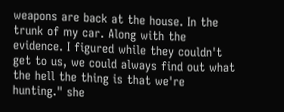weapons are back at the house. In the trunk of my car. Along with the evidence. I figured while they couldn't get to us, we could always find out what the hell the thing is that we're hunting." she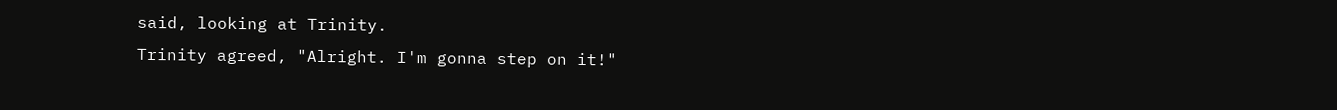said, looking at Trinity.
Trinity agreed, "Alright. I'm gonna step on it!"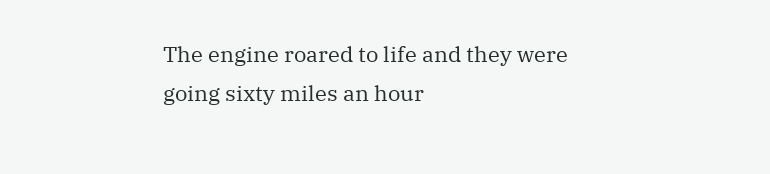The engine roared to life and they were going sixty miles an hour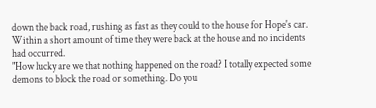down the back road, rushing as fast as they could to the house for Hope's car. Within a short amount of time they were back at the house and no incidents had occurred.
"How lucky are we that nothing happened on the road? I totally expected some demons to block the road or something. Do you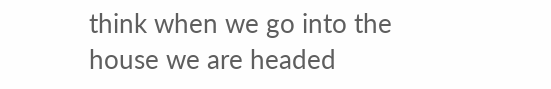think when we go into the house we are headed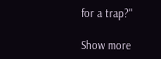for a trap?"

Show more